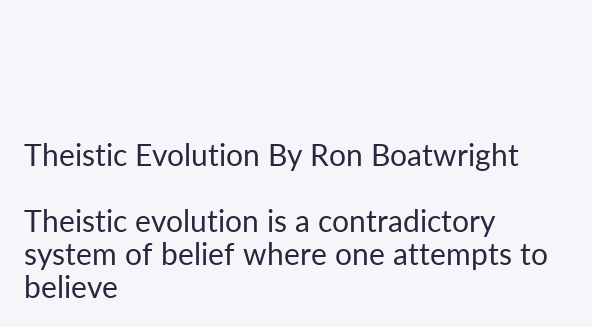Theistic Evolution By Ron Boatwright

Theistic evolution is a contradictory system of belief where one attempts to believe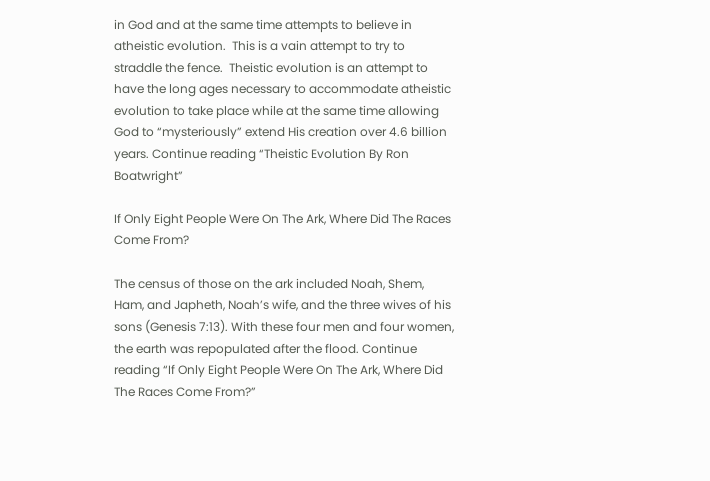in God and at the same time attempts to believe in atheistic evolution.  This is a vain attempt to try to straddle the fence.  Theistic evolution is an attempt to have the long ages necessary to accommodate atheistic evolution to take place while at the same time allowing God to “mysteriously” extend His creation over 4.6 billion years. Continue reading “Theistic Evolution By Ron Boatwright”

If Only Eight People Were On The Ark, Where Did The Races Come From?

The census of those on the ark included Noah, Shem, Ham, and Japheth, Noah’s wife, and the three wives of his sons (Genesis 7:13). With these four men and four women, the earth was repopulated after the flood. Continue reading “If Only Eight People Were On The Ark, Where Did The Races Come From?”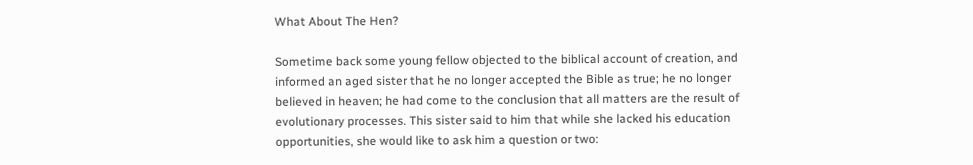What About The Hen?

Sometime back some young fellow objected to the biblical account of creation, and informed an aged sister that he no longer accepted the Bible as true; he no longer believed in heaven; he had come to the conclusion that all matters are the result of evolutionary processes. This sister said to him that while she lacked his education opportunities, she would like to ask him a question or two: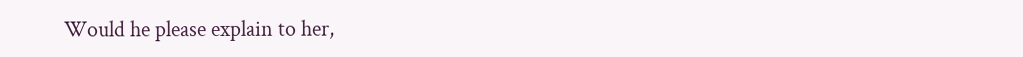Would he please explain to her,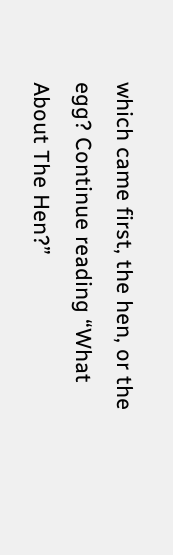which came first, the hen, or the egg? Continue reading “What About The Hen?”